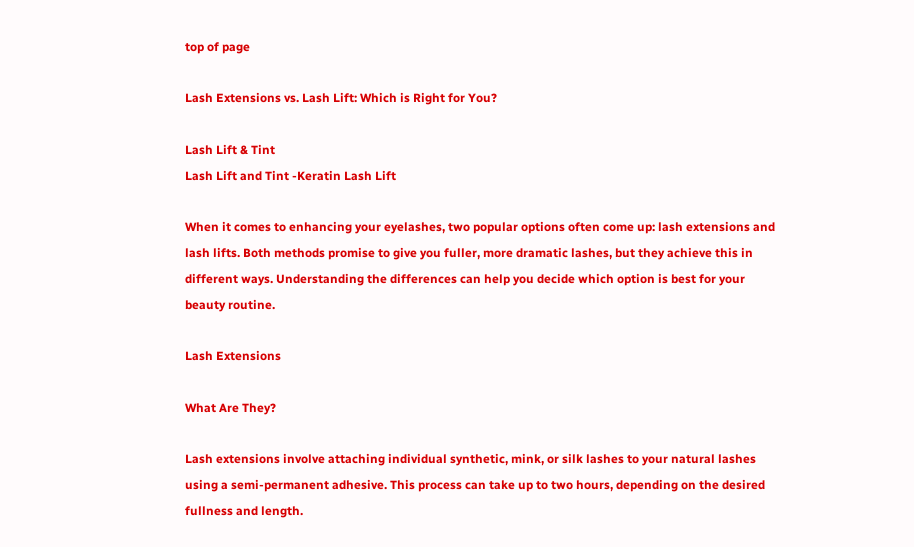top of page

Lash Extensions vs. Lash Lift: Which is Right for You?

Lash Lift & Tint
Lash Lift and Tint -Keratin Lash Lift

When it comes to enhancing your eyelashes, two popular options often come up: lash extensions and lash lifts. Both methods promise to give you fuller, more dramatic lashes, but they achieve this in different ways. Understanding the differences can help you decide which option is best for your beauty routine.

Lash Extensions

What Are They?

Lash extensions involve attaching individual synthetic, mink, or silk lashes to your natural lashes using a semi-permanent adhesive. This process can take up to two hours, depending on the desired fullness and length.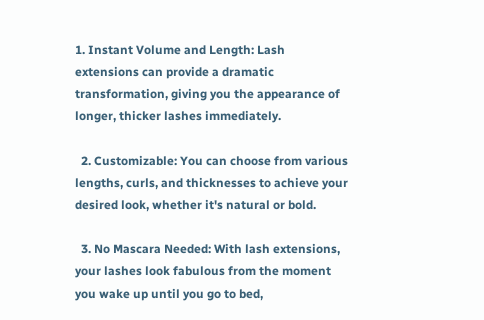1. Instant Volume and Length: Lash extensions can provide a dramatic transformation, giving you the appearance of longer, thicker lashes immediately.

  2. Customizable: You can choose from various lengths, curls, and thicknesses to achieve your desired look, whether it's natural or bold.

  3. No Mascara Needed: With lash extensions, your lashes look fabulous from the moment you wake up until you go to bed,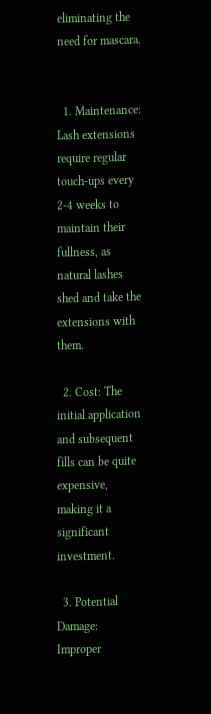eliminating the need for mascara.


  1. Maintenance: Lash extensions require regular touch-ups every 2-4 weeks to maintain their fullness, as natural lashes shed and take the extensions with them.

  2. Cost: The initial application and subsequent fills can be quite expensive, making it a significant investment.

  3. Potential Damage: Improper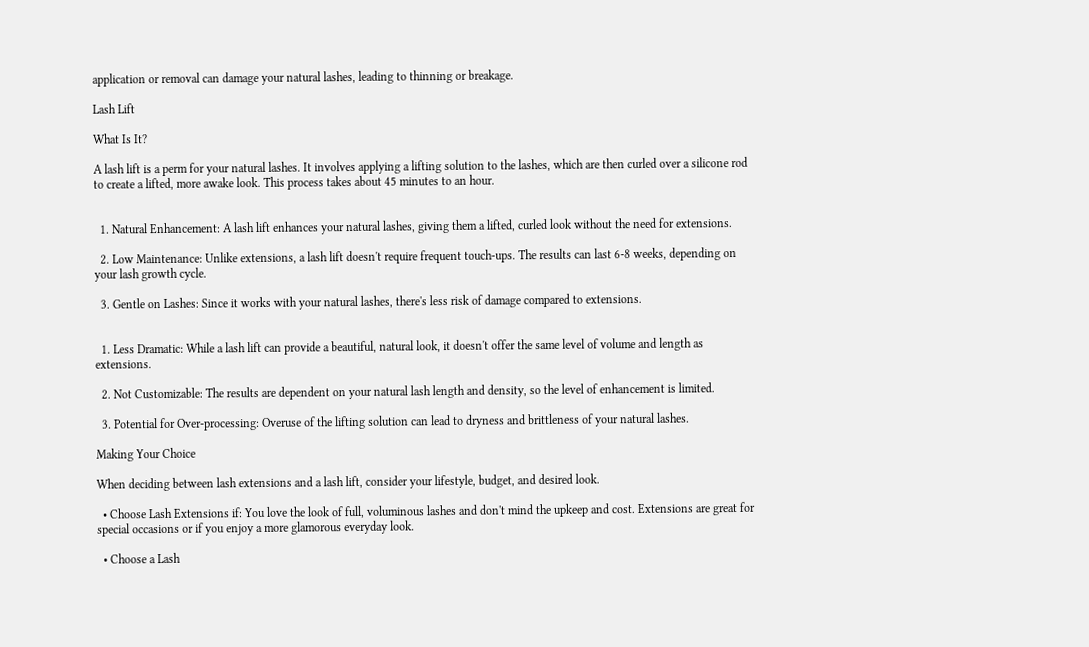application or removal can damage your natural lashes, leading to thinning or breakage.

Lash Lift

What Is It?

A lash lift is a perm for your natural lashes. It involves applying a lifting solution to the lashes, which are then curled over a silicone rod to create a lifted, more awake look. This process takes about 45 minutes to an hour.


  1. Natural Enhancement: A lash lift enhances your natural lashes, giving them a lifted, curled look without the need for extensions.

  2. Low Maintenance: Unlike extensions, a lash lift doesn't require frequent touch-ups. The results can last 6-8 weeks, depending on your lash growth cycle.

  3. Gentle on Lashes: Since it works with your natural lashes, there's less risk of damage compared to extensions.


  1. Less Dramatic: While a lash lift can provide a beautiful, natural look, it doesn't offer the same level of volume and length as extensions.

  2. Not Customizable: The results are dependent on your natural lash length and density, so the level of enhancement is limited.

  3. Potential for Over-processing: Overuse of the lifting solution can lead to dryness and brittleness of your natural lashes.

Making Your Choice

When deciding between lash extensions and a lash lift, consider your lifestyle, budget, and desired look.

  • Choose Lash Extensions if: You love the look of full, voluminous lashes and don't mind the upkeep and cost. Extensions are great for special occasions or if you enjoy a more glamorous everyday look.

  • Choose a Lash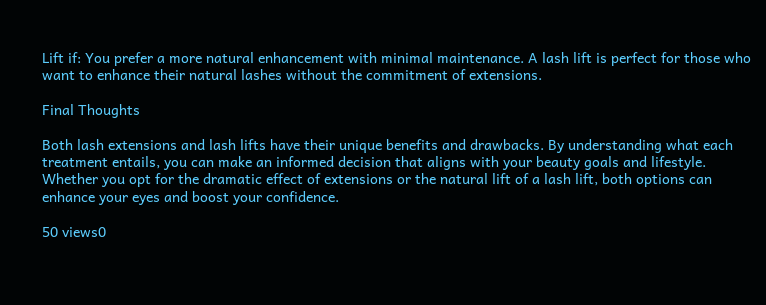Lift if: You prefer a more natural enhancement with minimal maintenance. A lash lift is perfect for those who want to enhance their natural lashes without the commitment of extensions.

Final Thoughts

Both lash extensions and lash lifts have their unique benefits and drawbacks. By understanding what each treatment entails, you can make an informed decision that aligns with your beauty goals and lifestyle. Whether you opt for the dramatic effect of extensions or the natural lift of a lash lift, both options can enhance your eyes and boost your confidence.

50 views0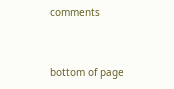comments


bottom of page